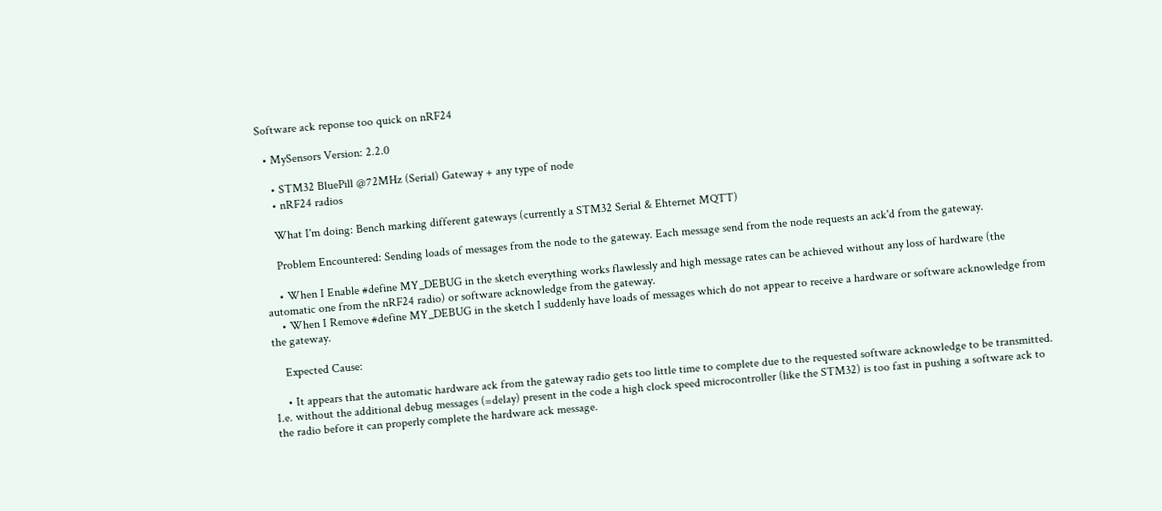Software ack reponse too quick on nRF24

  • MySensors Version: 2.2.0

    • STM32 BluePill @72MHz (Serial) Gateway + any type of node
    • nRF24 radios

    What I'm doing: Bench marking different gateways (currently a STM32 Serial & Ehternet MQTT)

    Problem Encountered: Sending loads of messages from the node to the gateway. Each message send from the node requests an ack'd from the gateway.

    • When I Enable #define MY_DEBUG in the sketch everything works flawlessly and high message rates can be achieved without any loss of hardware (the automatic one from the nRF24 radio) or software acknowledge from the gateway.
    • When I Remove #define MY_DEBUG in the sketch I suddenly have loads of messages which do not appear to receive a hardware or software acknowledge from the gateway.

    Expected Cause:

    • It appears that the automatic hardware ack from the gateway radio gets too little time to complete due to the requested software acknowledge to be transmitted. I.e. without the additional debug messages (=delay) present in the code a high clock speed microcontroller (like the STM32) is too fast in pushing a software ack to the radio before it can properly complete the hardware ack message.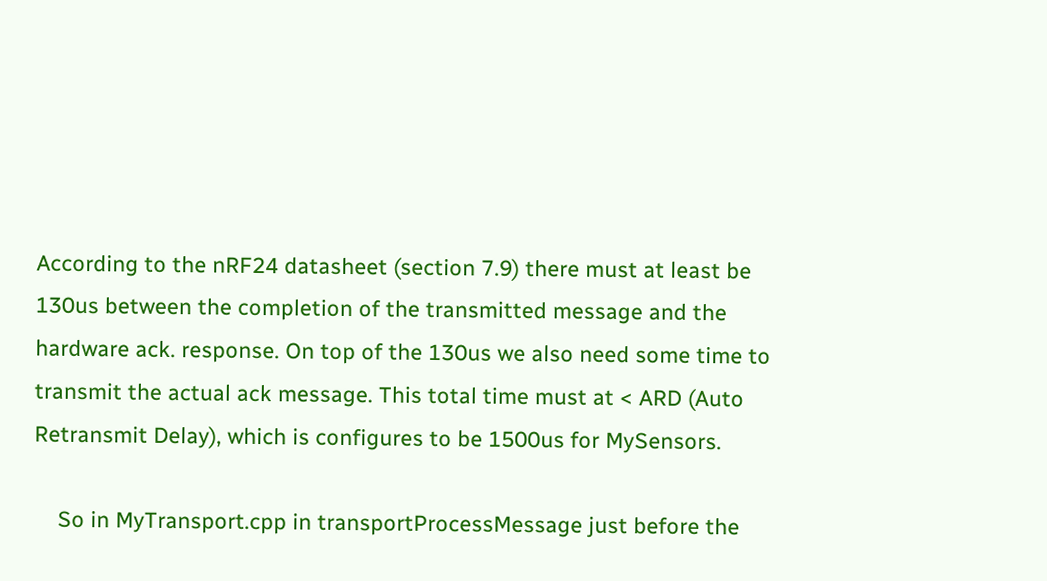According to the nRF24 datasheet (section 7.9) there must at least be 130us between the completion of the transmitted message and the hardware ack. response. On top of the 130us we also need some time to transmit the actual ack message. This total time must at < ARD (Auto Retransmit Delay), which is configures to be 1500us for MySensors.

    So in MyTransport.cpp in transportProcessMessage just before the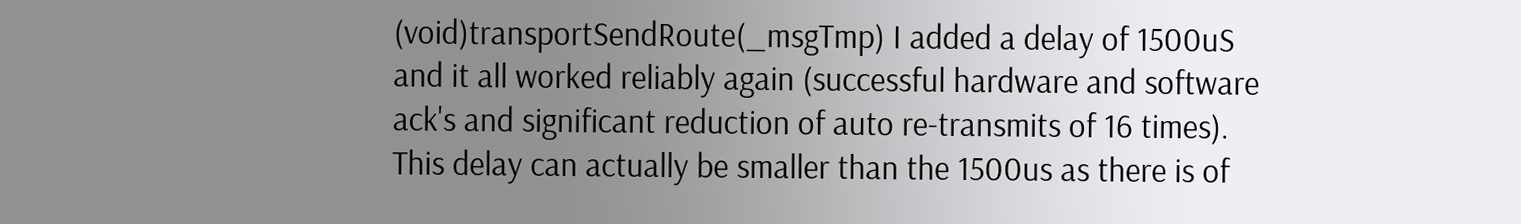(void)transportSendRoute(_msgTmp) I added a delay of 1500uS and it all worked reliably again (successful hardware and software ack's and significant reduction of auto re-transmits of 16 times). This delay can actually be smaller than the 1500us as there is of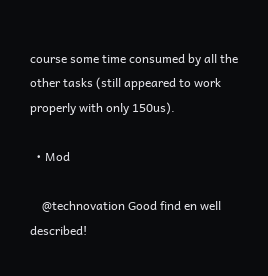course some time consumed by all the other tasks (still appeared to work properly with only 150us).

  • Mod

    @technovation Good find en well described!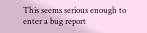This seems serious enough to enter a bug report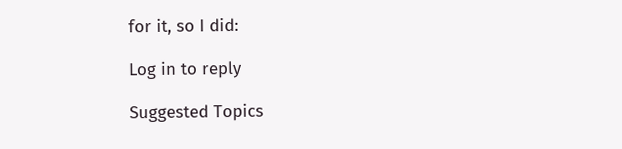for it, so I did:

Log in to reply

Suggested Topics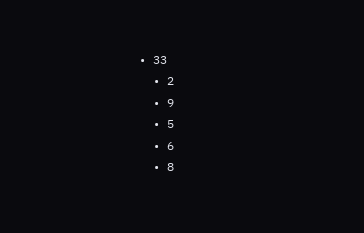• 33
  • 2
  • 9
  • 5
  • 6
  • 8